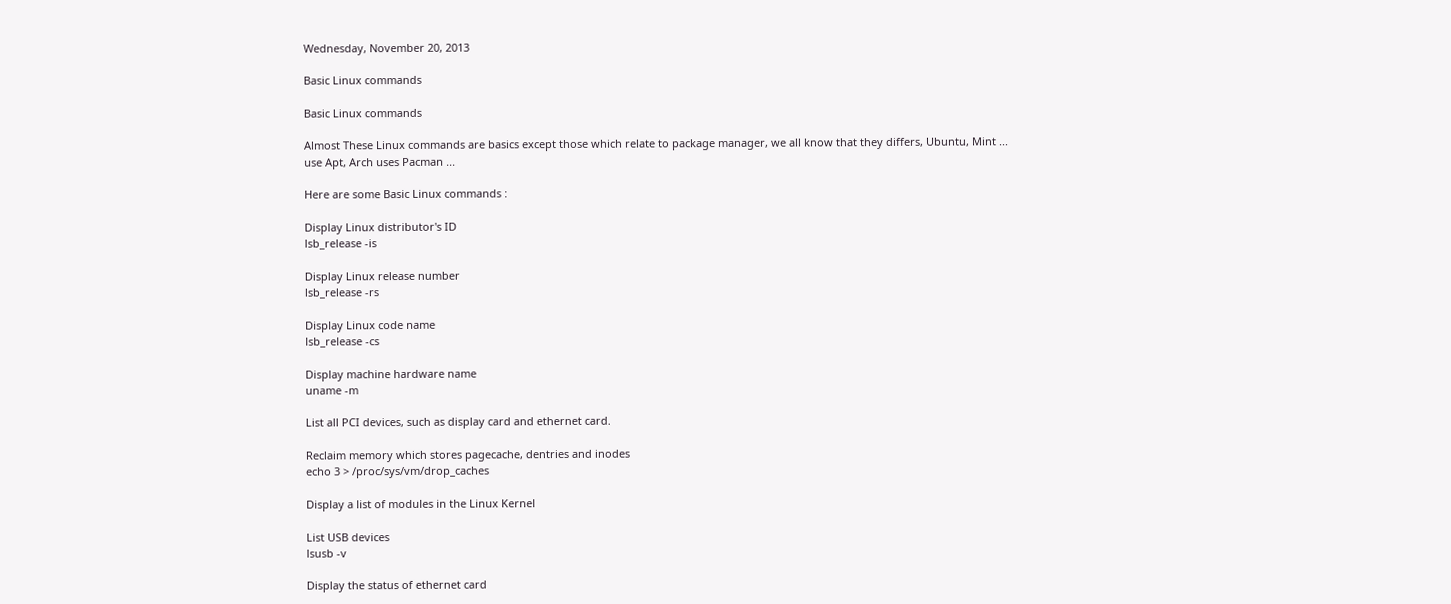Wednesday, November 20, 2013

Basic Linux commands

Basic Linux commands

Almost These Linux commands are basics except those which relate to package manager, we all know that they differs, Ubuntu, Mint ... use Apt, Arch uses Pacman ...

Here are some Basic Linux commands :

Display Linux distributor's ID
lsb_release -is

Display Linux release number
lsb_release -rs

Display Linux code name
lsb_release -cs

Display machine hardware name
uname -m

List all PCI devices, such as display card and ethernet card.

Reclaim memory which stores pagecache, dentries and inodes
echo 3 > /proc/sys/vm/drop_caches

Display a list of modules in the Linux Kernel

List USB devices
lsusb -v

Display the status of ethernet card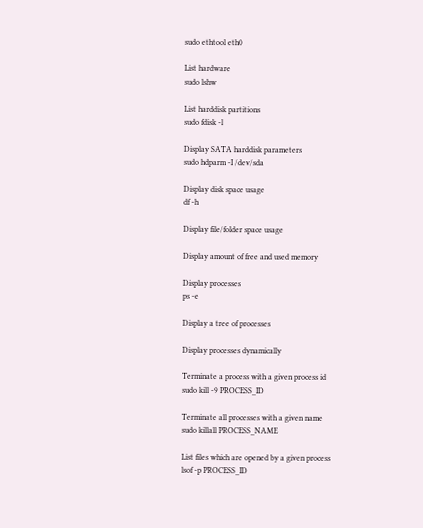sudo ethtool eth0

List hardware
sudo lshw

List harddisk partitions
sudo fdisk -l

Display SATA harddisk parameters
sudo hdparm -I /dev/sda

Display disk space usage
df -h

Display file/folder space usage

Display amount of free and used memory

Display processes
ps -e

Display a tree of processes

Display processes dynamically

Terminate a process with a given process id
sudo kill -9 PROCESS_ID

Terminate all processes with a given name
sudo killall PROCESS_NAME

List files which are opened by a given process
lsof -p PROCESS_ID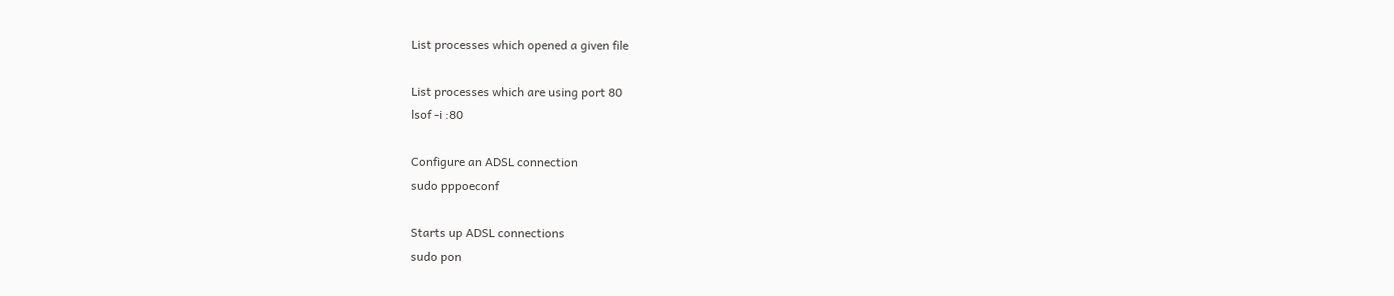List processes which opened a given file

List processes which are using port 80
lsof -i :80

Configure an ADSL connection
sudo pppoeconf

Starts up ADSL connections
sudo pon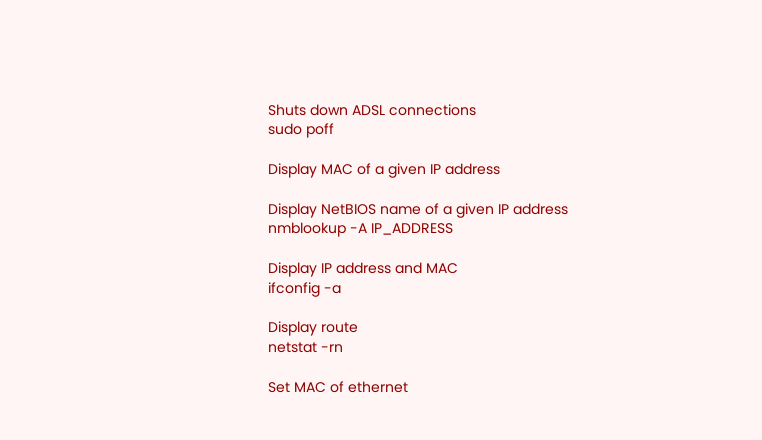Shuts down ADSL connections
sudo poff

Display MAC of a given IP address

Display NetBIOS name of a given IP address
nmblookup -A IP_ADDRESS

Display IP address and MAC
ifconfig -a

Display route
netstat -rn

Set MAC of ethernet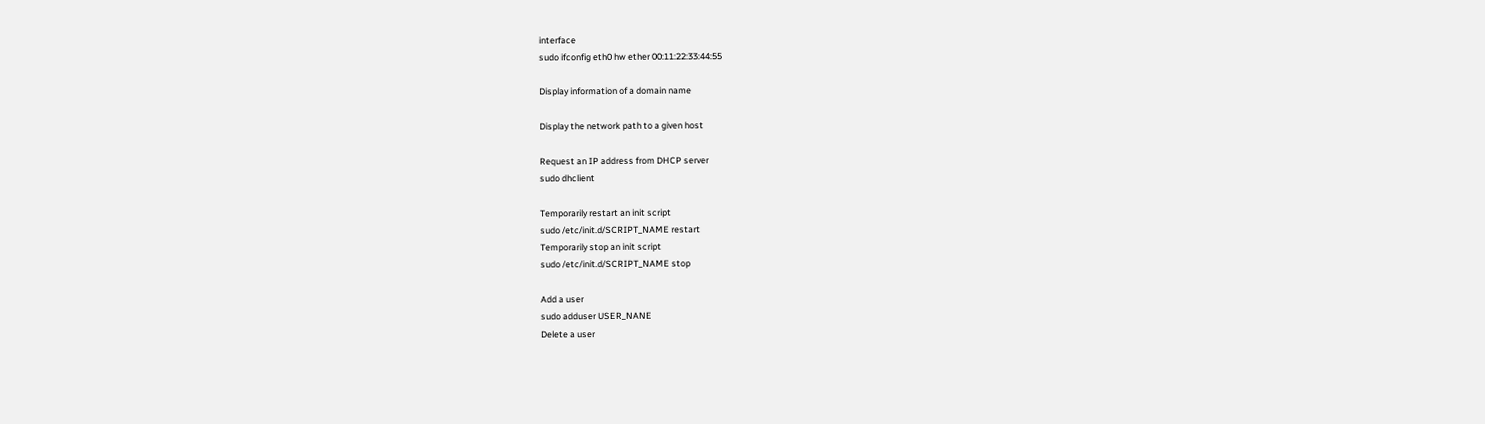interface
sudo ifconfig eth0 hw ether 00:11:22:33:44:55

Display information of a domain name

Display the network path to a given host

Request an IP address from DHCP server
sudo dhclient

Temporarily restart an init script
sudo /etc/init.d/SCRIPT_NAME restart
Temporarily stop an init script
sudo /etc/init.d/SCRIPT_NAME stop

Add a user
sudo adduser USER_NANE
Delete a user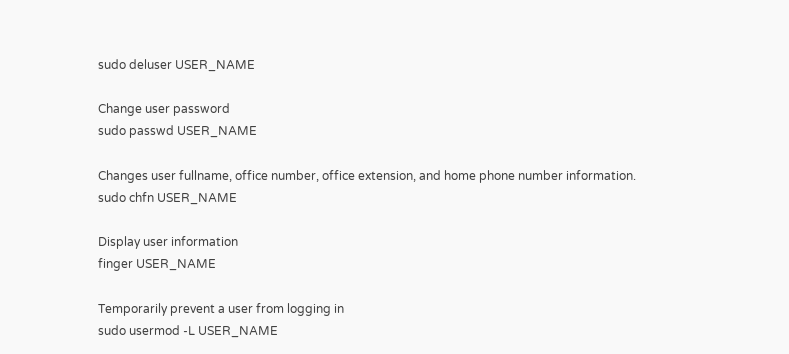sudo deluser USER_NAME

Change user password
sudo passwd USER_NAME

Changes user fullname, office number, office extension, and home phone number information.
sudo chfn USER_NAME

Display user information
finger USER_NAME

Temporarily prevent a user from logging in
sudo usermod -L USER_NAME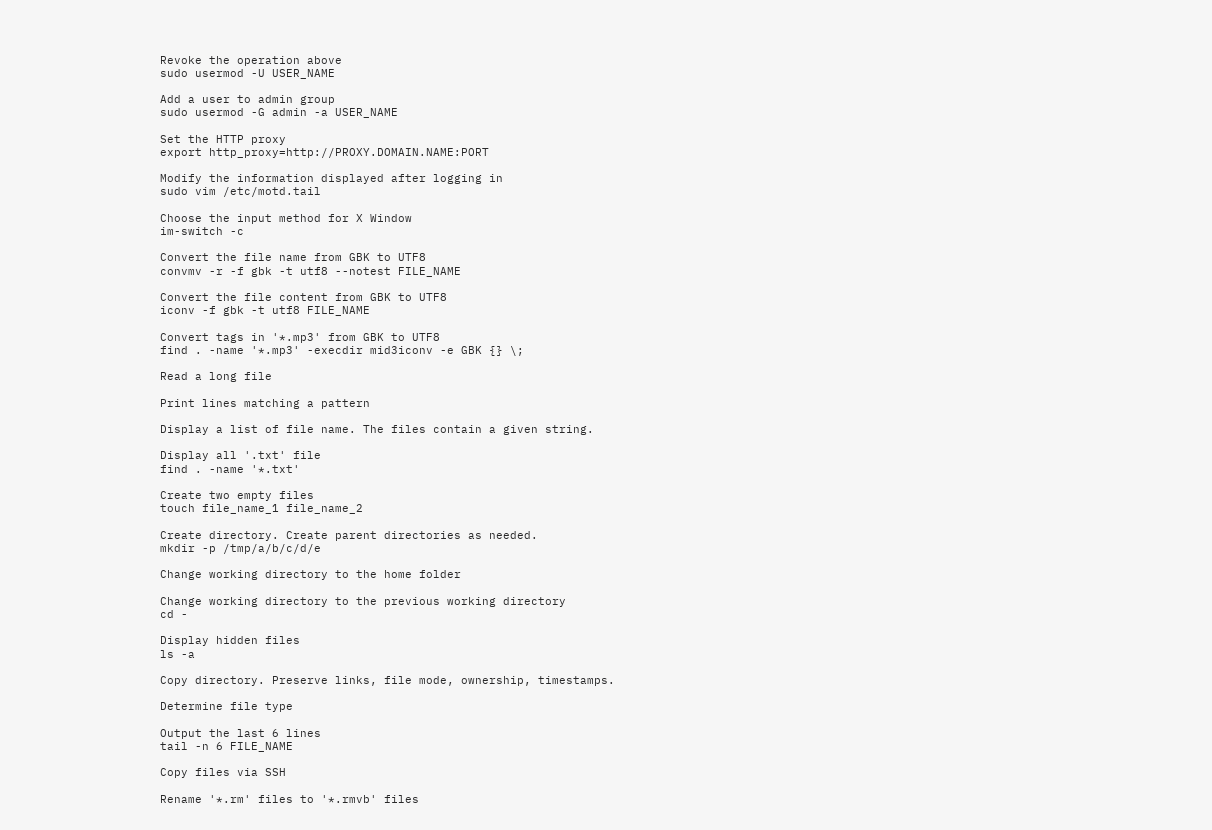Revoke the operation above
sudo usermod -U USER_NAME

Add a user to admin group
sudo usermod -G admin -a USER_NAME

Set the HTTP proxy
export http_proxy=http://PROXY.DOMAIN.NAME:PORT

Modify the information displayed after logging in
sudo vim /etc/motd.tail

Choose the input method for X Window
im-switch -c

Convert the file name from GBK to UTF8
convmv -r -f gbk -t utf8 --notest FILE_NAME

Convert the file content from GBK to UTF8
iconv -f gbk -t utf8 FILE_NAME

Convert tags in '*.mp3' from GBK to UTF8
find . -name '*.mp3' -execdir mid3iconv -e GBK {} \;

Read a long file

Print lines matching a pattern

Display a list of file name. The files contain a given string.

Display all '.txt' file
find . -name '*.txt'

Create two empty files
touch file_name_1 file_name_2

Create directory. Create parent directories as needed.
mkdir -p /tmp/a/b/c/d/e

Change working directory to the home folder

Change working directory to the previous working directory
cd -

Display hidden files
ls -a

Copy directory. Preserve links, file mode, ownership, timestamps.

Determine file type

Output the last 6 lines
tail -n 6 FILE_NAME

Copy files via SSH

Rename '*.rm' files to '*.rmvb' files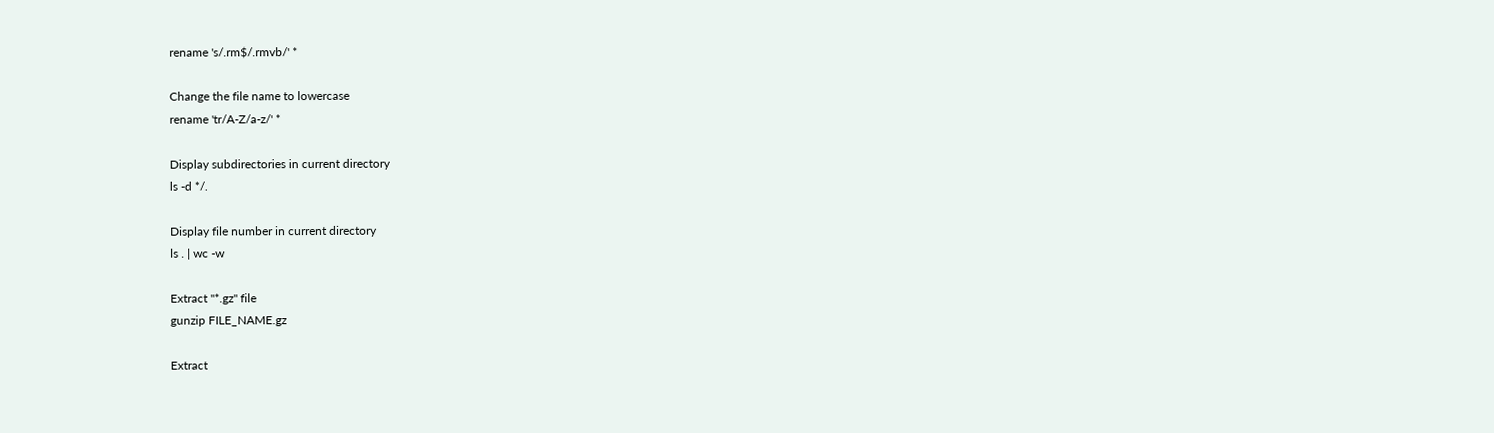rename 's/.rm$/.rmvb/' *

Change the file name to lowercase
rename 'tr/A-Z/a-z/' *

Display subdirectories in current directory
ls -d */.

Display file number in current directory
ls . | wc -w

Extract "*.gz" file
gunzip FILE_NAME.gz

Extract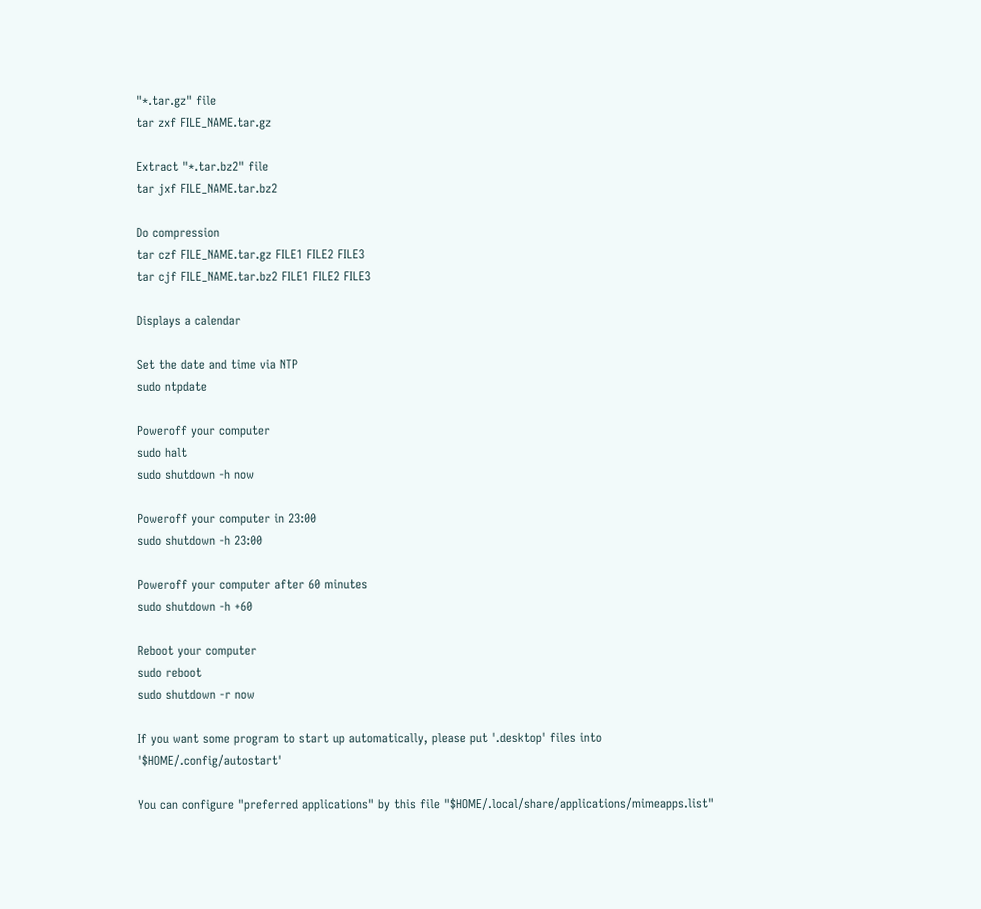"*.tar.gz" file
tar zxf FILE_NAME.tar.gz

Extract "*.tar.bz2" file
tar jxf FILE_NAME.tar.bz2

Do compression
tar czf FILE_NAME.tar.gz FILE1 FILE2 FILE3
tar cjf FILE_NAME.tar.bz2 FILE1 FILE2 FILE3

Displays a calendar

Set the date and time via NTP
sudo ntpdate

Poweroff your computer
sudo halt
sudo shutdown -h now

Poweroff your computer in 23:00
sudo shutdown -h 23:00

Poweroff your computer after 60 minutes
sudo shutdown -h +60

Reboot your computer
sudo reboot
sudo shutdown -r now

If you want some program to start up automatically, please put '.desktop' files into '$HOME/.config/autostart'

You can configure "preferred applications" by this file "$HOME/.local/share/applications/mimeapps.list"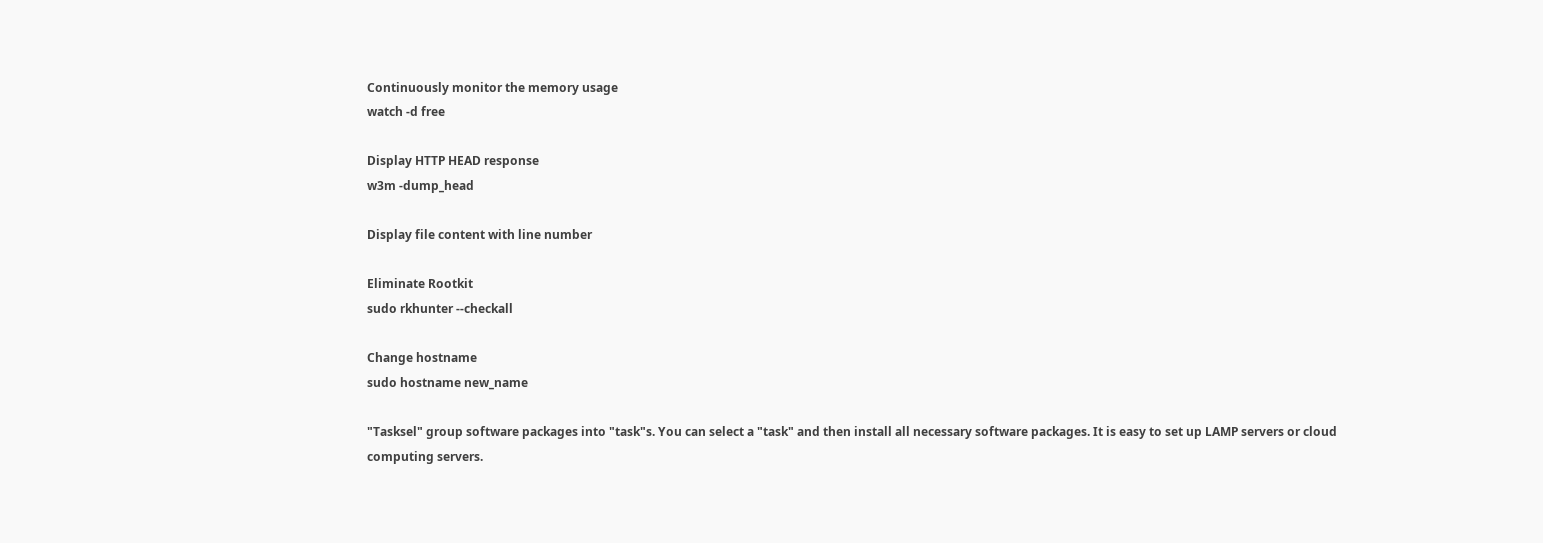Continuously monitor the memory usage
watch -d free

Display HTTP HEAD response
w3m -dump_head

Display file content with line number

Eliminate Rootkit
sudo rkhunter --checkall

Change hostname
sudo hostname new_name

"Tasksel" group software packages into "task"s. You can select a "task" and then install all necessary software packages. It is easy to set up LAMP servers or cloud computing servers.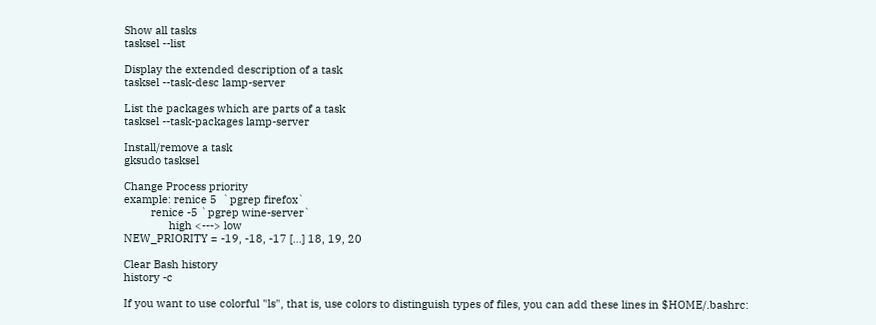Show all tasks
tasksel --list

Display the extended description of a task
tasksel --task-desc lamp-server

List the packages which are parts of a task
tasksel --task-packages lamp-server

Install/remove a task
gksudo tasksel

Change Process priority
example: renice 5  `pgrep firefox`
         renice -5 `pgrep wine-server`
               high <---> low
NEW_PRIORITY = -19, -18, -17 [...] 18, 19, 20

Clear Bash history
history -c

If you want to use colorful "ls", that is, use colors to distinguish types of files, you can add these lines in $HOME/.bashrc: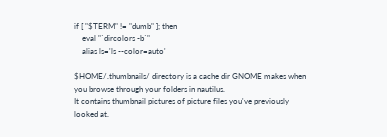if [ "$TERM" != "dumb" ]; then
    eval "`dircolors -b`"
    alias ls='ls --color=auto'

$HOME/.thumbnails/ directory is a cache dir GNOME makes when you browse through your folders in nautilus.
It contains thumbnail pictures of picture files you've previously looked at.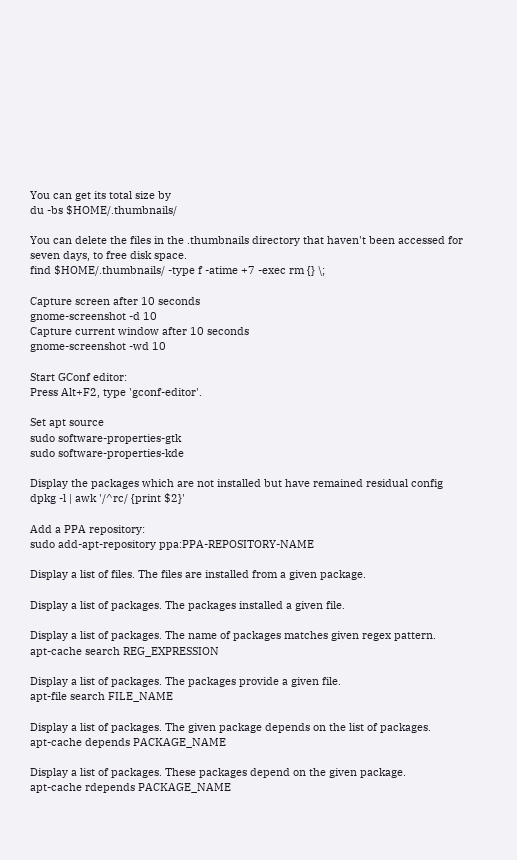You can get its total size by
du -bs $HOME/.thumbnails/

You can delete the files in the .thumbnails directory that haven't been accessed for seven days, to free disk space.
find $HOME/.thumbnails/ -type f -atime +7 -exec rm {} \;

Capture screen after 10 seconds
gnome-screenshot -d 10
Capture current window after 10 seconds
gnome-screenshot -wd 10

Start GConf editor:
Press Alt+F2, type 'gconf-editor'.

Set apt source
sudo software-properties-gtk
sudo software-properties-kde

Display the packages which are not installed but have remained residual config
dpkg -l | awk '/^rc/ {print $2}'

Add a PPA repository:
sudo add-apt-repository ppa:PPA-REPOSITORY-NAME

Display a list of files. The files are installed from a given package.

Display a list of packages. The packages installed a given file.

Display a list of packages. The name of packages matches given regex pattern.
apt-cache search REG_EXPRESSION

Display a list of packages. The packages provide a given file.
apt-file search FILE_NAME

Display a list of packages. The given package depends on the list of packages.
apt-cache depends PACKAGE_NAME

Display a list of packages. These packages depend on the given package.
apt-cache rdepends PACKAGE_NAME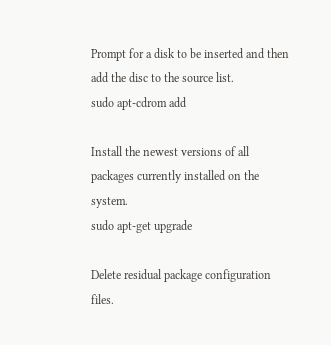Prompt for a disk to be inserted and then add the disc to the source list.
sudo apt-cdrom add

Install the newest versions of all packages currently installed on the system.
sudo apt-get upgrade

Delete residual package configuration files.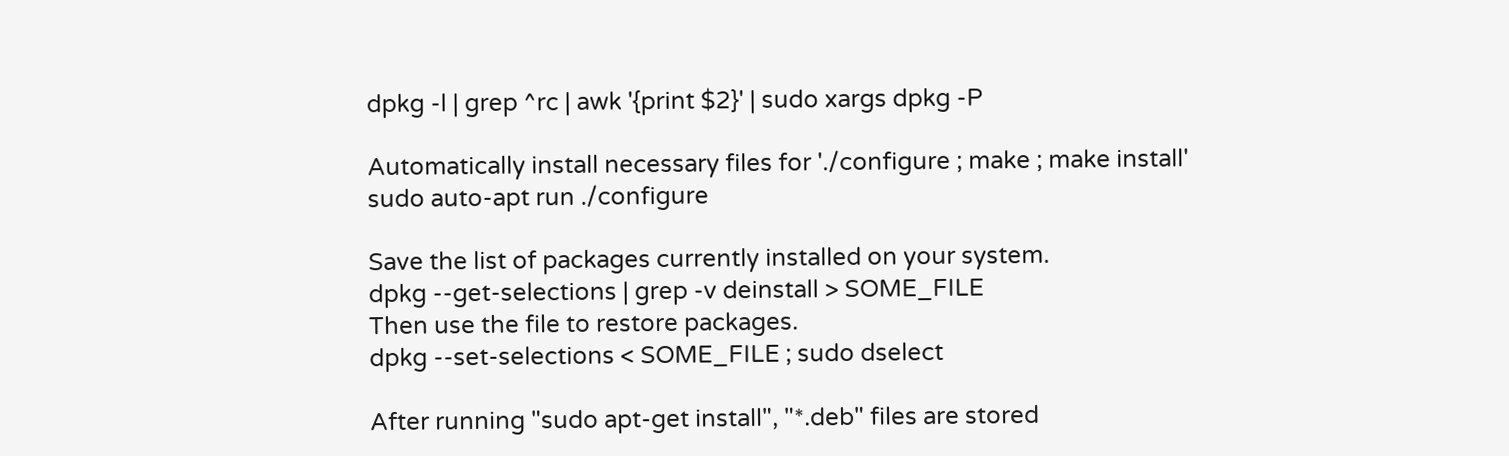dpkg -l | grep ^rc | awk '{print $2}' | sudo xargs dpkg -P

Automatically install necessary files for './configure ; make ; make install'
sudo auto-apt run ./configure

Save the list of packages currently installed on your system.
dpkg --get-selections | grep -v deinstall > SOME_FILE
Then use the file to restore packages.
dpkg --set-selections < SOME_FILE ; sudo dselect

After running "sudo apt-get install", "*.deb" files are stored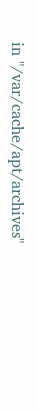in "/var/cache/apt/archives"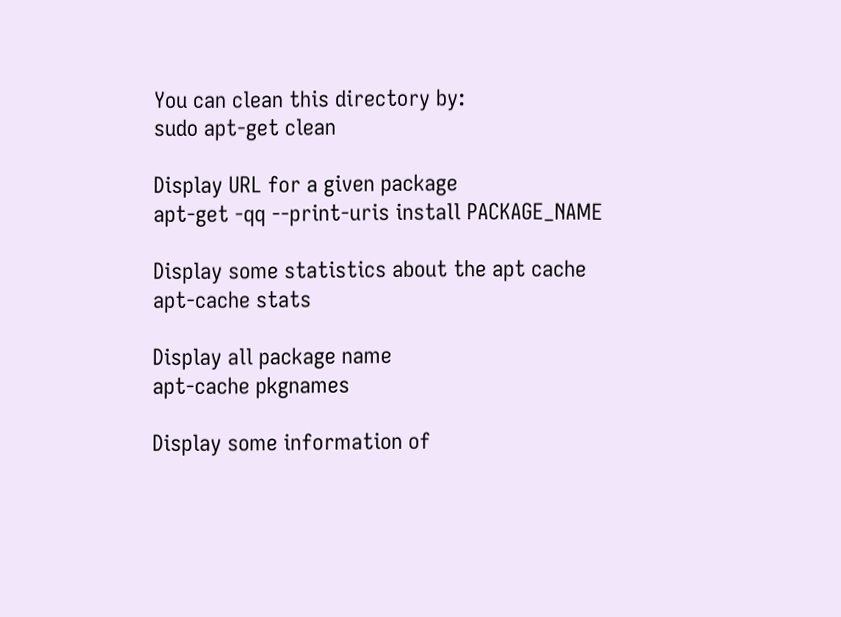You can clean this directory by:
sudo apt-get clean

Display URL for a given package
apt-get -qq --print-uris install PACKAGE_NAME

Display some statistics about the apt cache
apt-cache stats

Display all package name
apt-cache pkgnames

Display some information of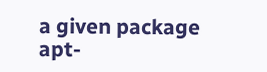a given package
apt-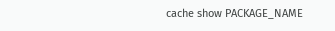cache show PACKAGE_NAME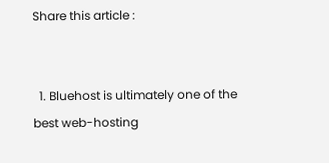Share this article :


  1. Bluehost is ultimately one of the best web-hosting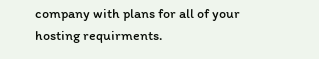company with plans for all of your hosting requirments.